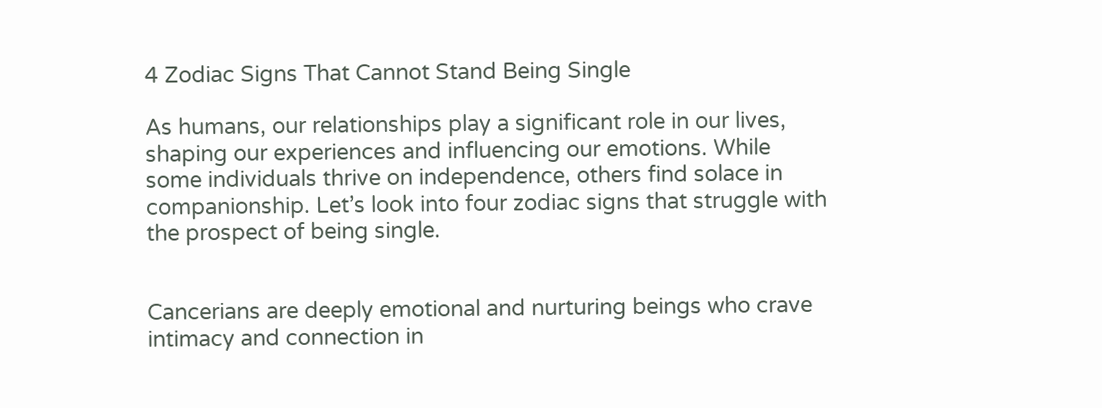4 Zodiac Signs That Cannot Stand Being Single

As humans, our relationships play a significant role in our lives, shaping our experiences and influencing our emotions. While some individuals thrive on independence, others find solace in companionship. Let’s look into four zodiac signs that struggle with the prospect of being single.


Cancerians are deeply emotional and nurturing beings who crave intimacy and connection in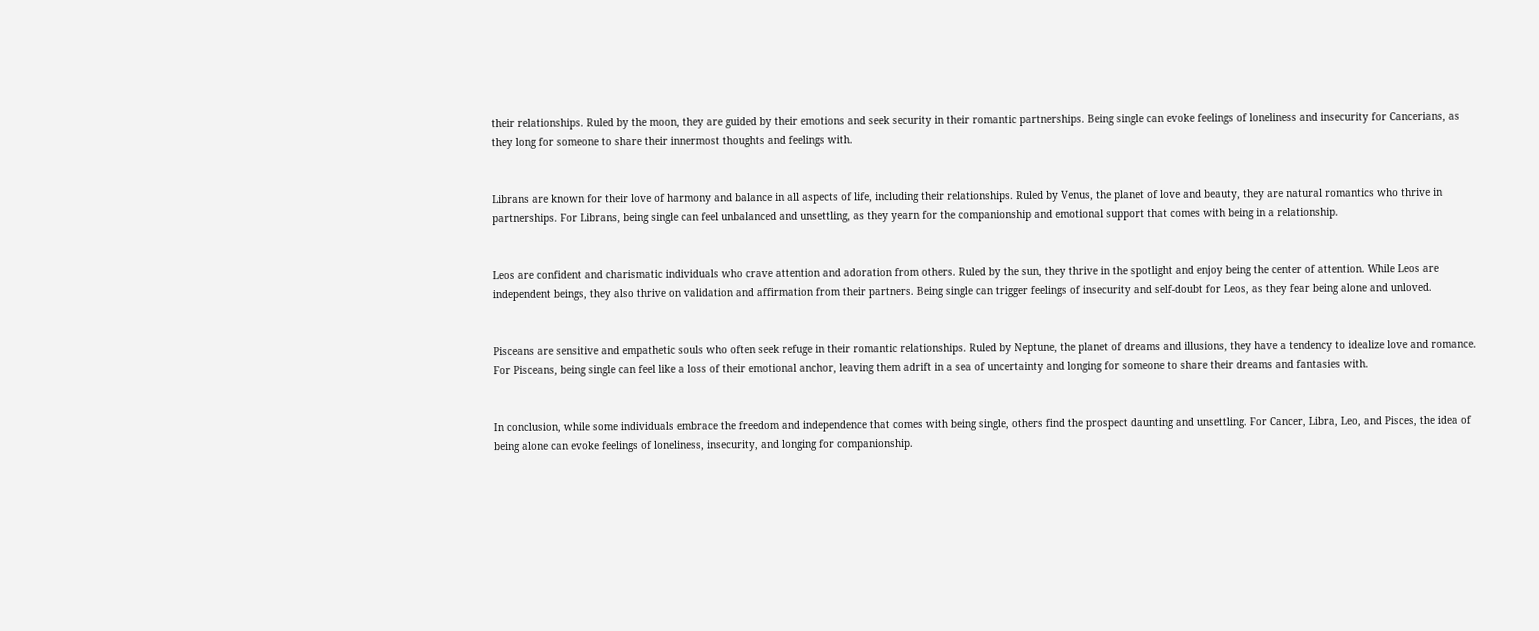their relationships. Ruled by the moon, they are guided by their emotions and seek security in their romantic partnerships. Being single can evoke feelings of loneliness and insecurity for Cancerians, as they long for someone to share their innermost thoughts and feelings with.


Librans are known for their love of harmony and balance in all aspects of life, including their relationships. Ruled by Venus, the planet of love and beauty, they are natural romantics who thrive in partnerships. For Librans, being single can feel unbalanced and unsettling, as they yearn for the companionship and emotional support that comes with being in a relationship.


Leos are confident and charismatic individuals who crave attention and adoration from others. Ruled by the sun, they thrive in the spotlight and enjoy being the center of attention. While Leos are independent beings, they also thrive on validation and affirmation from their partners. Being single can trigger feelings of insecurity and self-doubt for Leos, as they fear being alone and unloved.


Pisceans are sensitive and empathetic souls who often seek refuge in their romantic relationships. Ruled by Neptune, the planet of dreams and illusions, they have a tendency to idealize love and romance. For Pisceans, being single can feel like a loss of their emotional anchor, leaving them adrift in a sea of uncertainty and longing for someone to share their dreams and fantasies with.


In conclusion, while some individuals embrace the freedom and independence that comes with being single, others find the prospect daunting and unsettling. For Cancer, Libra, Leo, and Pisces, the idea of being alone can evoke feelings of loneliness, insecurity, and longing for companionship.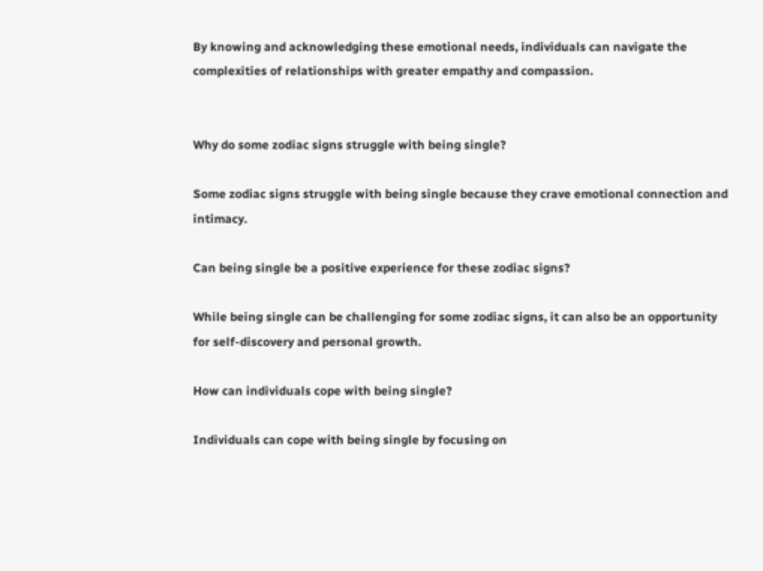By knowing and acknowledging these emotional needs, individuals can navigate the complexities of relationships with greater empathy and compassion.


Why do some zodiac signs struggle with being single?

Some zodiac signs struggle with being single because they crave emotional connection and intimacy.

Can being single be a positive experience for these zodiac signs?

While being single can be challenging for some zodiac signs, it can also be an opportunity for self-discovery and personal growth.

How can individuals cope with being single?

Individuals can cope with being single by focusing on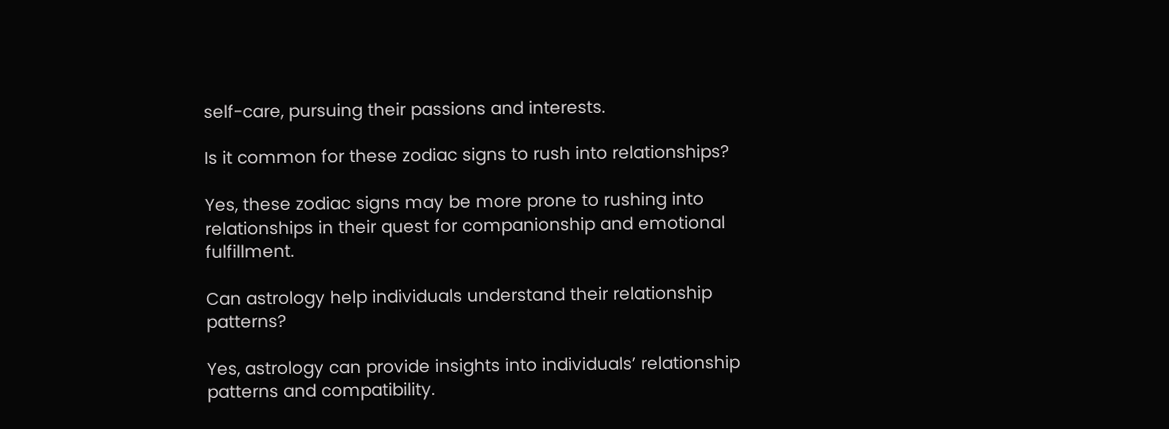self-care, pursuing their passions and interests.

Is it common for these zodiac signs to rush into relationships?

Yes, these zodiac signs may be more prone to rushing into relationships in their quest for companionship and emotional fulfillment.

Can astrology help individuals understand their relationship patterns?

Yes, astrology can provide insights into individuals’ relationship patterns and compatibility.